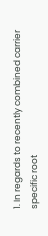1. In regards to recently combined carrier specific root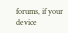forums, if your device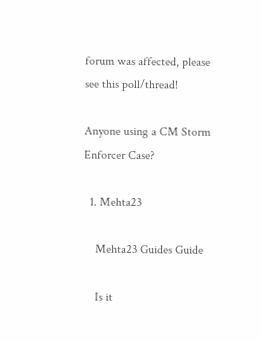forum was affected, please see this poll/thread!

Anyone using a CM Storm Enforcer Case?

  1. Mehta23

    Mehta23 Guides Guide

    Is it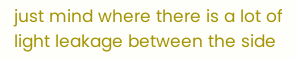just mind where there is a lot of light leakage between the side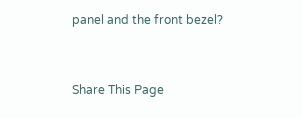panel and the front bezel?


Share This Page